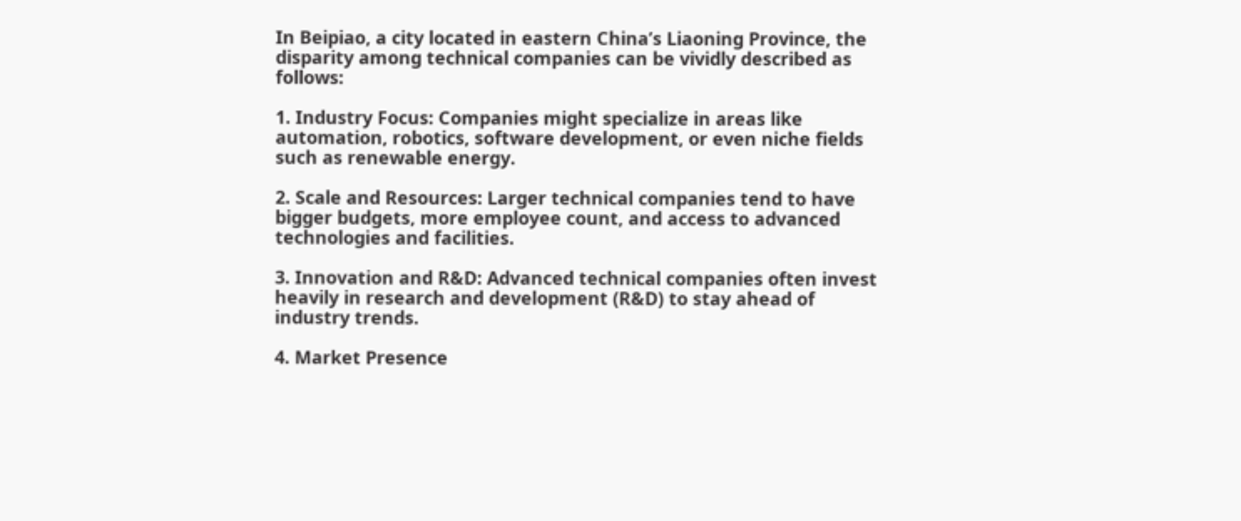In Beipiao, a city located in eastern China’s Liaoning Province, the disparity among technical companies can be vividly described as follows:

1. Industry Focus: Companies might specialize in areas like automation, robotics, software development, or even niche fields such as renewable energy.

2. Scale and Resources: Larger technical companies tend to have bigger budgets, more employee count, and access to advanced technologies and facilities.

3. Innovation and R&D: Advanced technical companies often invest heavily in research and development (R&D) to stay ahead of industry trends.

4. Market Presence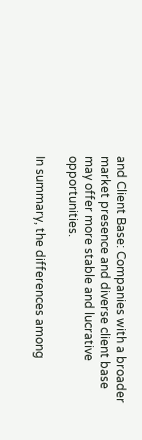and Client Base: Companies with a broader market presence and diverse client base may offer more stable and lucrative opportunities.

In summary, the differences among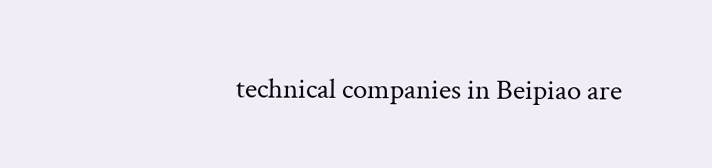technical companies in Beipiao are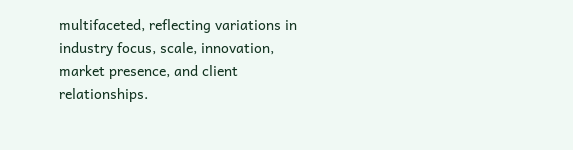multifaceted, reflecting variations in industry focus, scale, innovation, market presence, and client relationships.